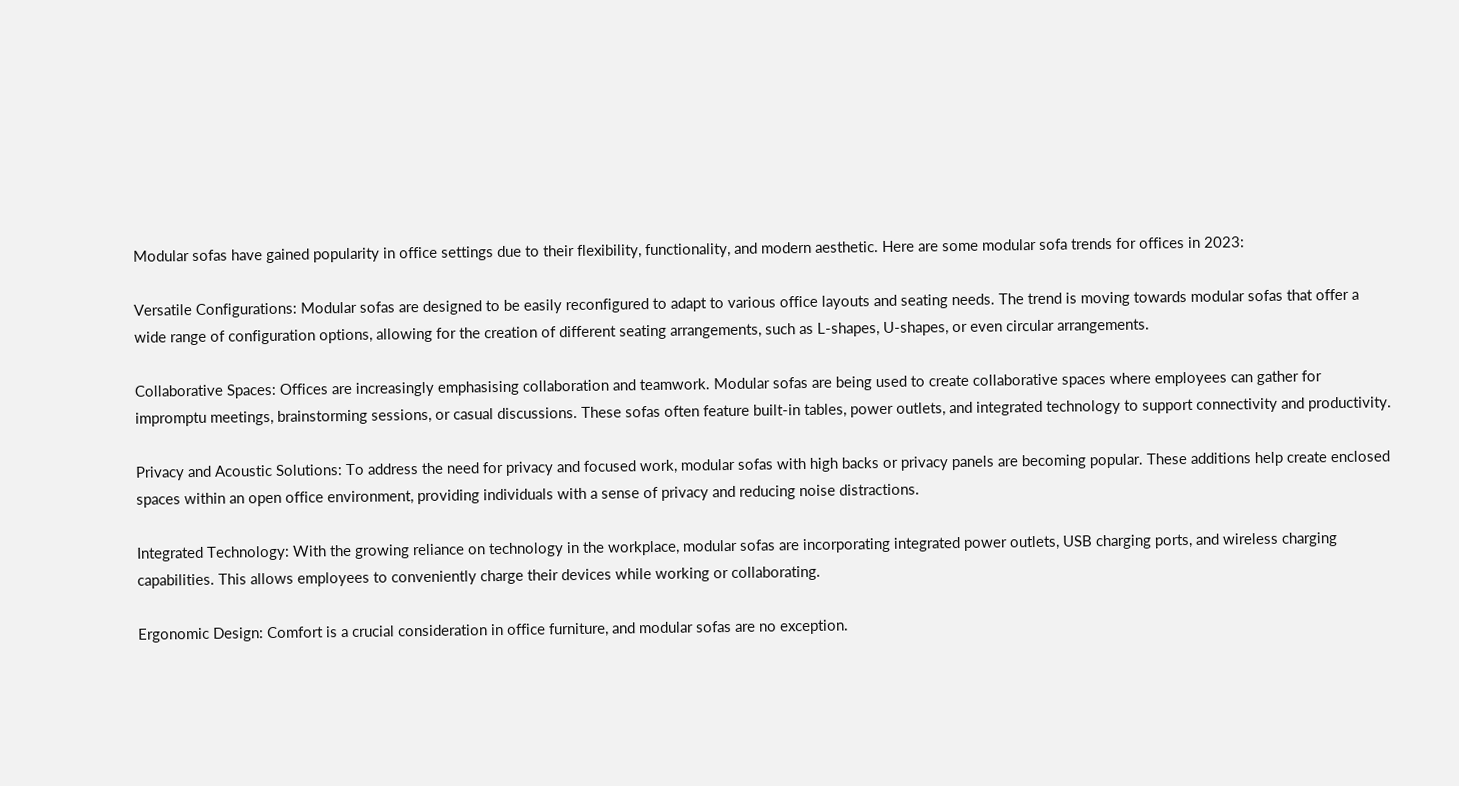Modular sofas have gained popularity in office settings due to their flexibility, functionality, and modern aesthetic. Here are some modular sofa trends for offices in 2023:

Versatile Configurations: Modular sofas are designed to be easily reconfigured to adapt to various office layouts and seating needs. The trend is moving towards modular sofas that offer a wide range of configuration options, allowing for the creation of different seating arrangements, such as L-shapes, U-shapes, or even circular arrangements.

Collaborative Spaces: Offices are increasingly emphasising collaboration and teamwork. Modular sofas are being used to create collaborative spaces where employees can gather for impromptu meetings, brainstorming sessions, or casual discussions. These sofas often feature built-in tables, power outlets, and integrated technology to support connectivity and productivity.

Privacy and Acoustic Solutions: To address the need for privacy and focused work, modular sofas with high backs or privacy panels are becoming popular. These additions help create enclosed spaces within an open office environment, providing individuals with a sense of privacy and reducing noise distractions.

Integrated Technology: With the growing reliance on technology in the workplace, modular sofas are incorporating integrated power outlets, USB charging ports, and wireless charging capabilities. This allows employees to conveniently charge their devices while working or collaborating.

Ergonomic Design: Comfort is a crucial consideration in office furniture, and modular sofas are no exception.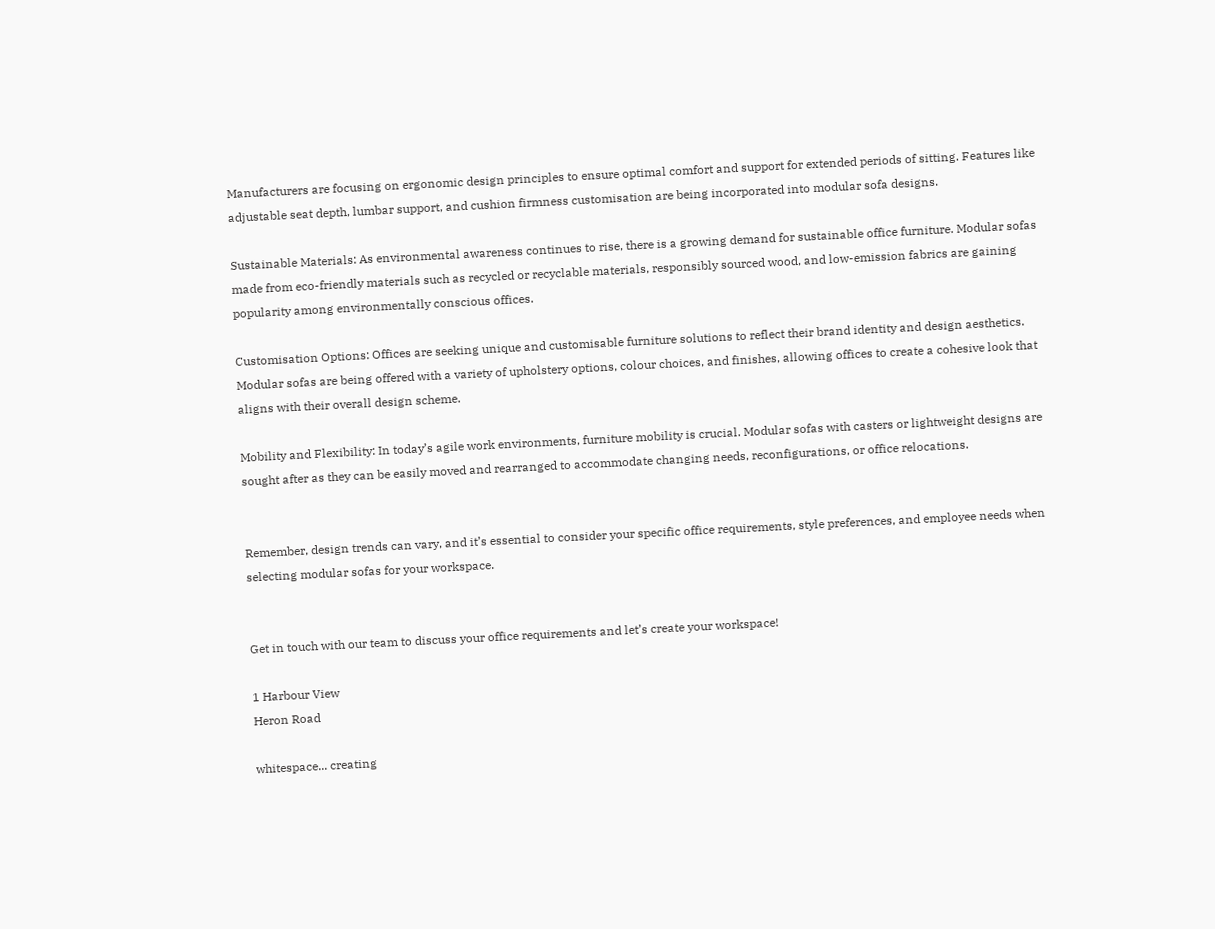Manufacturers are focusing on ergonomic design principles to ensure optimal comfort and support for extended periods of sitting. Features like adjustable seat depth, lumbar support, and cushion firmness customisation are being incorporated into modular sofa designs.

Sustainable Materials: As environmental awareness continues to rise, there is a growing demand for sustainable office furniture. Modular sofas made from eco-friendly materials such as recycled or recyclable materials, responsibly sourced wood, and low-emission fabrics are gaining popularity among environmentally conscious offices.

Customisation Options: Offices are seeking unique and customisable furniture solutions to reflect their brand identity and design aesthetics. Modular sofas are being offered with a variety of upholstery options, colour choices, and finishes, allowing offices to create a cohesive look that aligns with their overall design scheme.

Mobility and Flexibility: In today’s agile work environments, furniture mobility is crucial. Modular sofas with casters or lightweight designs are sought after as they can be easily moved and rearranged to accommodate changing needs, reconfigurations, or office relocations.


Remember, design trends can vary, and it’s essential to consider your specific office requirements, style preferences, and employee needs when selecting modular sofas for your workspace.


Get in touch with our team to discuss your office requirements and let’s create your workspace!

1 Harbour View
Heron Road

whitespace... creating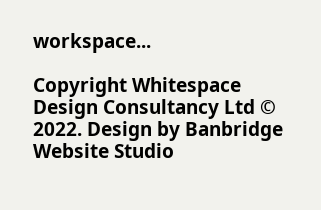workspace...

Copyright Whitespace Design Consultancy Ltd © 2022. Design by Banbridge Website Studio